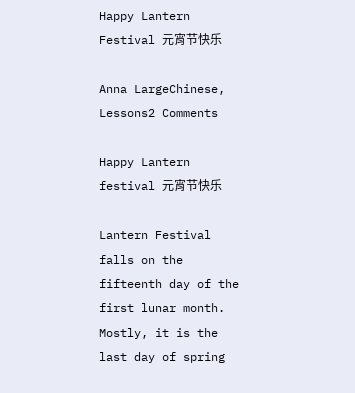Happy Lantern Festival 元宵节快乐

Anna LargeChinese, Lessons2 Comments

Happy Lantern festival 元宵节快乐

Lantern Festival falls on the fifteenth day of the first lunar month. Mostly, it is the last day of spring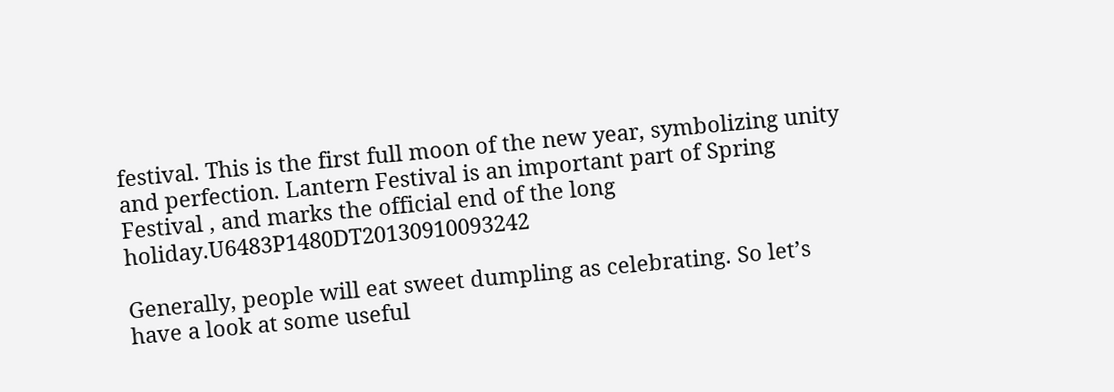festival. This is the first full moon of the new year, symbolizing unity and perfection. Lantern Festival is an important part of Spring Festival , and marks the official end of the long holiday.U6483P1480DT20130910093242

Generally, people will eat sweet dumpling as celebrating. So let’s have a look at some useful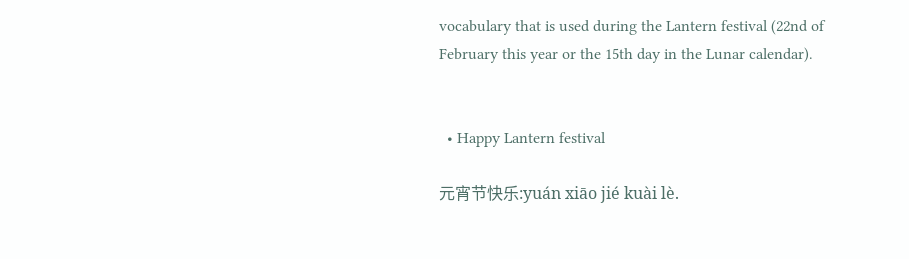vocabulary that is used during the Lantern festival (22nd of February this year or the 15th day in the Lunar calendar).


  • Happy Lantern festival

元宵节快乐:yuán xiāo jié kuài lè.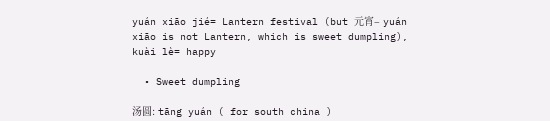yuán xiāo jié= Lantern festival (but 元宵– yuán xiāo is not Lantern, which is sweet dumpling),   kuài lè= happy

  • Sweet dumpling

汤圆: tāng yuán ( for south china )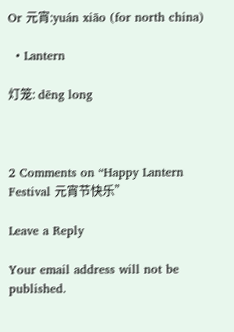Or 元宵:yuán xiāo (for north china)

  • Lantern

灯笼: dēng long



2 Comments on “Happy Lantern Festival 元宵节快乐”

Leave a Reply

Your email address will not be published.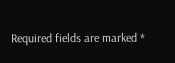Required fields are marked *